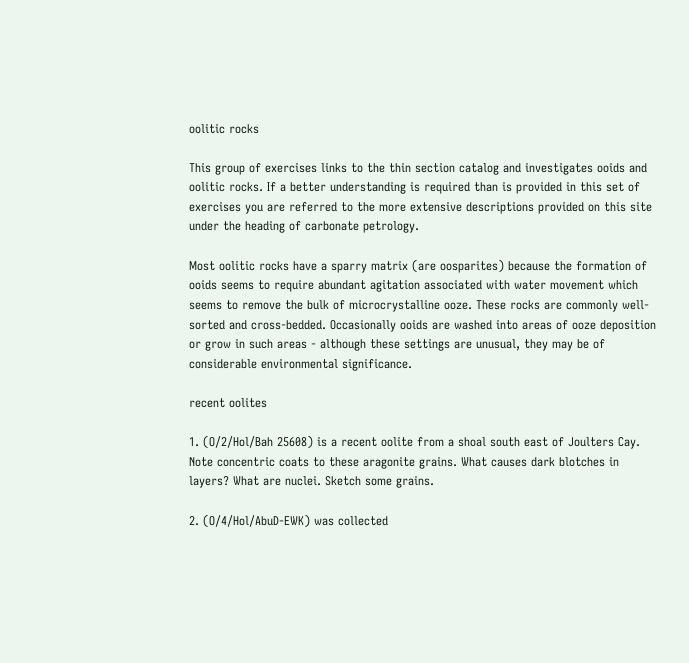oolitic rocks

This group of exercises links to the thin section catalog and investigates ooids and oolitic rocks. If a better understanding is required than is provided in this set of exercises you are referred to the more extensive descriptions provided on this site under the heading of carbonate petrology.

Most oolitic rocks have a sparry matrix (are oosparites) because the formation of ooids seems to require abundant agitation associated with water movement which seems to remove the bulk of microcrystalline ooze. These rocks are commonly well-sorted and cross-bedded. Occasionally ooids are washed into areas of ooze deposition or grow in such areas - although these settings are unusual, they may be of considerable environmental significance.

recent oolites

1. (O/2/Hol/Bah 25608) is a recent oolite from a shoal south east of Joulters Cay. Note concentric coats to these aragonite grains. What causes dark blotches in layers? What are nuclei. Sketch some grains.

2. (O/4/Hol/AbuD-EWK) was collected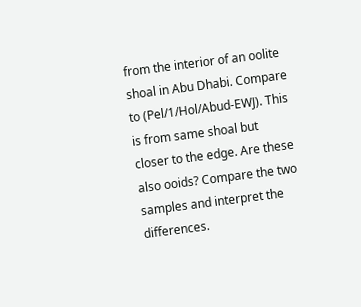from the interior of an oolite shoal in Abu Dhabi. Compare to (Pel/1/Hol/Abud-EWJ). This is from same shoal but closer to the edge. Are these also ooids? Compare the two samples and interpret the differences.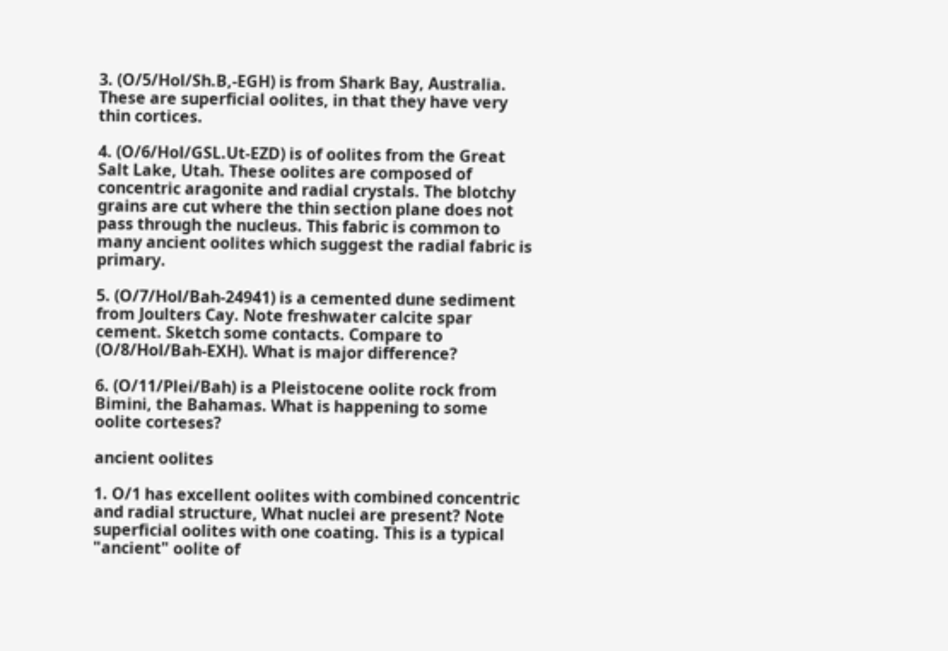3. (O/5/Hol/Sh.B,-EGH) is from Shark Bay, Australia. These are superficial oolites, in that they have very thin cortices.

4. (O/6/Hol/GSL.Ut-EZD) is of oolites from the Great Salt Lake, Utah. These oolites are composed of concentric aragonite and radial crystals. The blotchy grains are cut where the thin section plane does not pass through the nucleus. This fabric is common to many ancient oolites which suggest the radial fabric is primary.

5. (O/7/Hol/Bah-24941) is a cemented dune sediment from Joulters Cay. Note freshwater calcite spar cement. Sketch some contacts. Compare to (O/8/Hol/Bah-EXH). What is major difference?

6. (O/11/Plei/Bah) is a Pleistocene oolite rock from Bimini, the Bahamas. What is happening to some oolite corteses?

ancient oolites

1. O/1 has excellent oolites with combined concentric and radial structure, What nuclei are present? Note superficial oolites with one coating. This is a typical "ancient" oolite of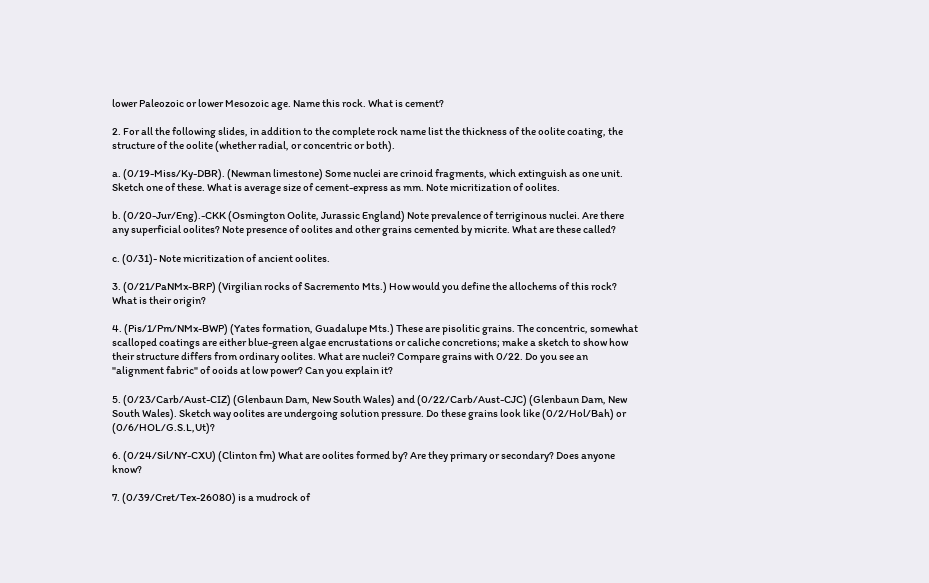lower Paleozoic or lower Mesozoic age. Name this rock. What is cement?

2. For all the following slides, in addition to the complete rock name list the thickness of the oolite coating, the structure of the oolite (whether radial, or concentric or both).

a. (0/19-Miss/Ky-DBR). (Newman limestone) Some nuclei are crinoid fragments, which extinguish as one unit. Sketch one of these. What is average size of cement-express as mm. Note micritization of oolites.

b. (0/20-Jur/Eng).-CKK (Osmington Oolite, Jurassic England) Note prevalence of terriginous nuclei. Are there any superficial oolites? Note presence of oolites and other grains cemented by micrite. What are these called?

c. (0/31)- Note micritization of ancient oolites.

3. (0/21/PaNMx-BRP) (Virgilian rocks of Sacremento Mts.) How would you define the allochems of this rock? What is their origin?

4. (Pis/1/Pm/NMx-BWP) (Yates formation, Guadalupe Mts.) These are pisolitic grains. The concentric, somewhat scalloped coatings are either blue-green algae encrustations or caliche concretions; make a sketch to show how their structure differs from ordinary oolites. What are nuclei? Compare grains with 0/22. Do you see an "alignment fabric" of ooids at low power? Can you explain it?

5. (0/23/Carb/Aust-CIZ) (Glenbaun Dam, New South Wales) and (0/22/Carb/Aust-CJC) (Glenbaun Dam, New South Wales). Sketch way oolites are undergoing solution pressure. Do these grains look like (0/2/Hol/Bah) or (0/6/HOL/G.S.L,Ut)?

6. (0/24/Sil/NY-CXU) (Clinton fm) What are oolites formed by? Are they primary or secondary? Does anyone know?

7. (0/39/Cret/Tex-26080) is a mudrock of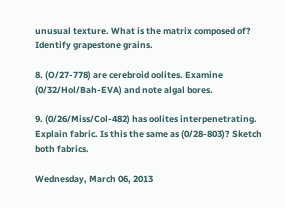unusual texture. What is the matrix composed of? Identify grapestone grains.

8. (O/27-778) are cerebroid oolites. Examine (0/32/Hol/Bah-EVA) and note algal bores.

9. (0/26/Miss/Col-482) has oolites interpenetrating. Explain fabric. Is this the same as (0/28-803)? Sketch both fabrics.

Wednesday, March 06, 2013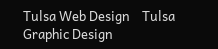Tulsa Web Design    Tulsa Graphic Design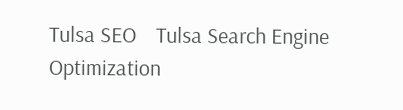Tulsa SEO    Tulsa Search Engine Optimization